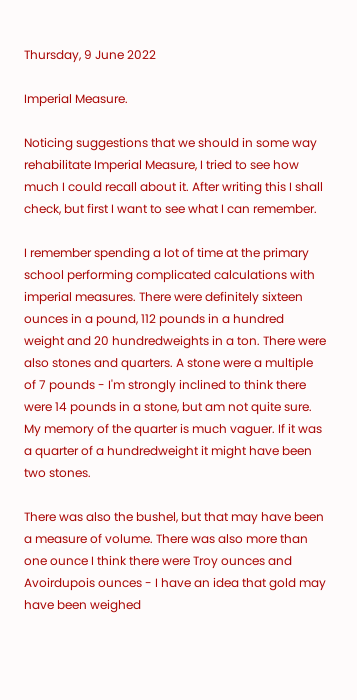Thursday, 9 June 2022

Imperial Measure.

Noticing suggestions that we should in some way rehabilitate Imperial Measure, I tried to see how much I could recall about it. After writing this I shall check, but first I want to see what I can remember.

I remember spending a lot of time at the primary school performing complicated calculations with imperial measures. There were definitely sixteen ounces in a pound, 112 pounds in a hundred weight and 20 hundredweights in a ton. There were also stones and quarters. A stone were a multiple of 7 pounds - I'm strongly inclined to think there were 14 pounds in a stone, but am not quite sure. My memory of the quarter is much vaguer. If it was a quarter of a hundredweight it might have been two stones.

There was also the bushel, but that may have been a measure of volume. There was also more than one ounce I think there were Troy ounces and Avoirdupois ounces - I have an idea that gold may have been weighed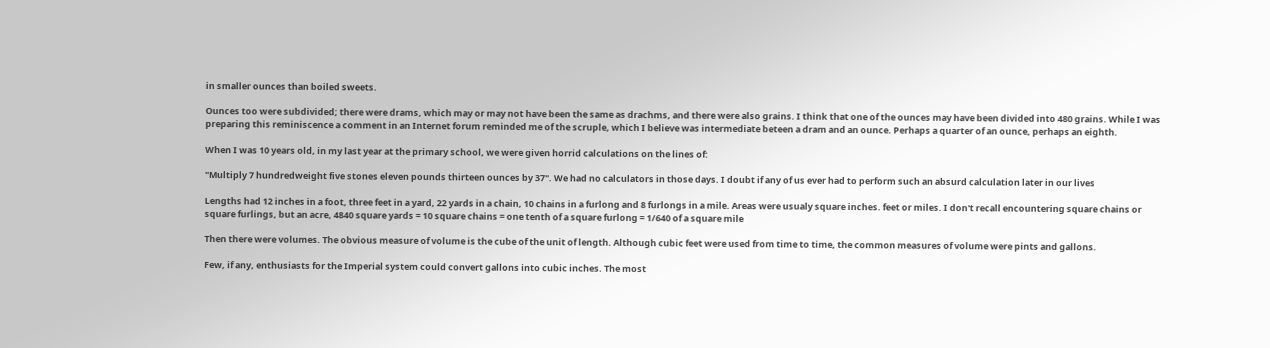in smaller ounces than boiled sweets.

Ounces too were subdivided; there were drams, which may or may not have been the same as drachms, and there were also grains. I think that one of the ounces may have been divided into 480 grains. While I was preparing this reminiscence a comment in an Internet forum reminded me of the scruple, which I believe was intermediate beteen a dram and an ounce. Perhaps a quarter of an ounce, perhaps an eighth.

When I was 10 years old, in my last year at the primary school, we were given horrid calculations on the lines of:

"Multiply 7 hundredweight five stones eleven pounds thirteen ounces by 37". We had no calculators in those days. I doubt if any of us ever had to perform such an absurd calculation later in our lives

Lengths had 12 inches in a foot, three feet in a yard, 22 yards in a chain, 10 chains in a furlong and 8 furlongs in a mile. Areas were usualy square inches. feet or miles. I don't recall encountering square chains or square furlings, but an acre, 4840 square yards = 10 square chains = one tenth of a square furlong = 1/640 of a square mile

Then there were volumes. The obvious measure of volume is the cube of the unit of length. Although cubic feet were used from time to time, the common measures of volume were pints and gallons.

Few, if any, enthusiasts for the Imperial system could convert gallons into cubic inches. The most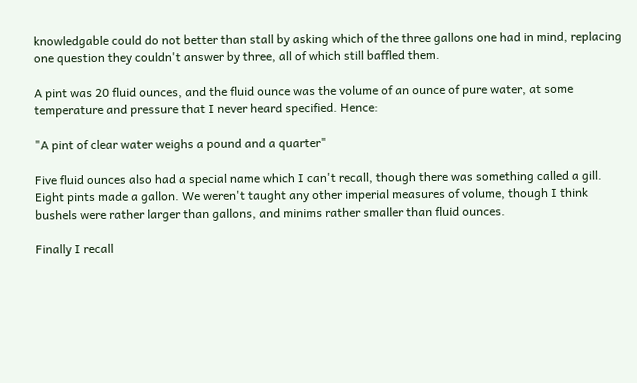knowledgable could do not better than stall by asking which of the three gallons one had in mind, replacing one question they couldn't answer by three, all of which still baffled them.

A pint was 20 fluid ounces, and the fluid ounce was the volume of an ounce of pure water, at some temperature and pressure that I never heard specified. Hence:

"A pint of clear water weighs a pound and a quarter"

Five fluid ounces also had a special name which I can't recall, though there was something called a gill. Eight pints made a gallon. We weren't taught any other imperial measures of volume, though I think bushels were rather larger than gallons, and minims rather smaller than fluid ounces.

Finally I recall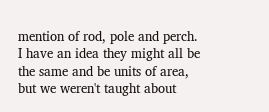mention of rod, pole and perch. I have an idea they might all be the same and be units of area, but we weren't taught about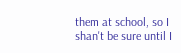them at school, so I shan't be sure until I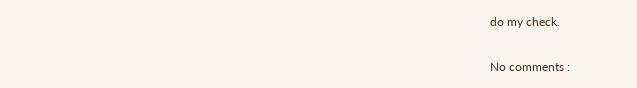do my check.

No comments :